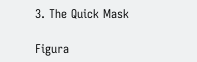3. The Quick Mask

Figura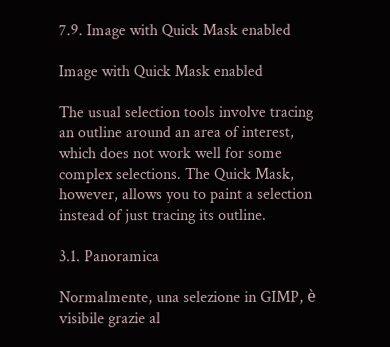7.9. Image with Quick Mask enabled

Image with Quick Mask enabled

The usual selection tools involve tracing an outline around an area of interest, which does not work well for some complex selections. The Quick Mask, however, allows you to paint a selection instead of just tracing its outline.

3.1. Panoramica

Normalmente, una selezione in GIMP, è visibile grazie al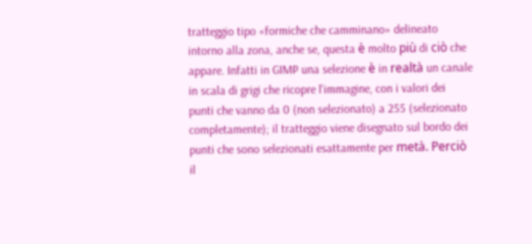tratteggio tipo «formiche che camminano» delineato intorno alla zona, anche se, questa è molto più di ciò che appare. Infatti in GIMP una selezione è in realtà un canale in scala di grigi che ricopre l'immagine, con i valori dei punti che vanno da 0 (non selezionato) a 255 (selezionato completamente); il tratteggio viene disegnato sul bordo dei punti che sono selezionati esattamente per metà. Perciò il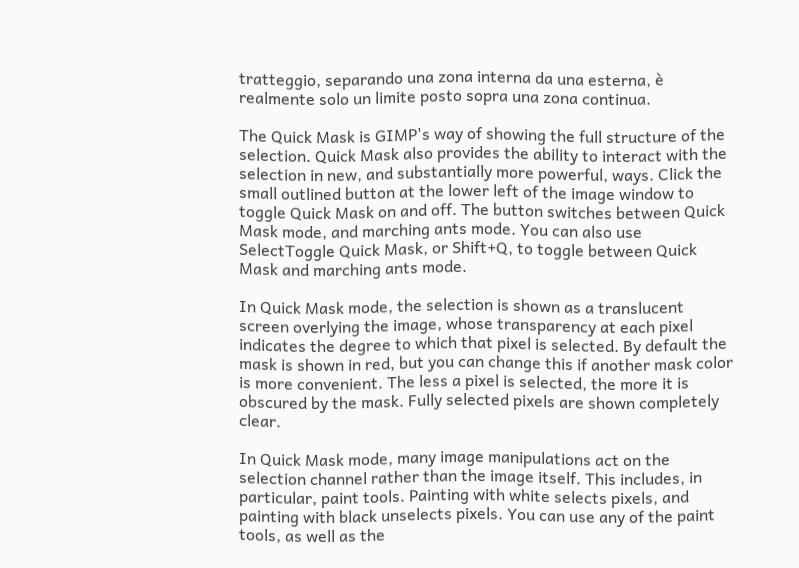tratteggio, separando una zona interna da una esterna, è realmente solo un limite posto sopra una zona continua.

The Quick Mask is GIMP's way of showing the full structure of the selection. Quick Mask also provides the ability to interact with the selection in new, and substantially more powerful, ways. Click the small outlined button at the lower left of the image window to toggle Quick Mask on and off. The button switches between Quick Mask mode, and marching ants mode. You can also use SelectToggle Quick Mask, or Shift+Q, to toggle between Quick Mask and marching ants mode.

In Quick Mask mode, the selection is shown as a translucent screen overlying the image, whose transparency at each pixel indicates the degree to which that pixel is selected. By default the mask is shown in red, but you can change this if another mask color is more convenient. The less a pixel is selected, the more it is obscured by the mask. Fully selected pixels are shown completely clear.

In Quick Mask mode, many image manipulations act on the selection channel rather than the image itself. This includes, in particular, paint tools. Painting with white selects pixels, and painting with black unselects pixels. You can use any of the paint tools, as well as the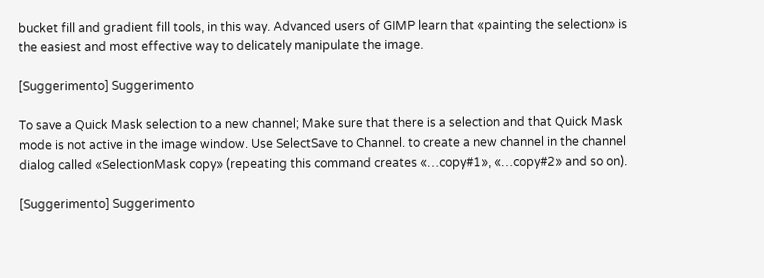bucket fill and gradient fill tools, in this way. Advanced users of GIMP learn that «painting the selection» is the easiest and most effective way to delicately manipulate the image.

[Suggerimento] Suggerimento

To save a Quick Mask selection to a new channel; Make sure that there is a selection and that Quick Mask mode is not active in the image window. Use SelectSave to Channel. to create a new channel in the channel dialog called «SelectionMask copy» (repeating this command creates «…copy#1», «…copy#2» and so on).

[Suggerimento] Suggerimento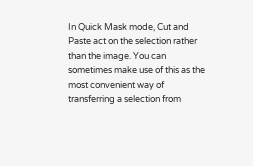In Quick Mask mode, Cut and Paste act on the selection rather than the image. You can sometimes make use of this as the most convenient way of transferring a selection from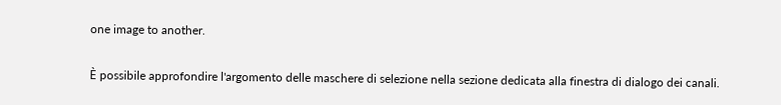one image to another.

È possibile approfondire l'argomento delle maschere di selezione nella sezione dedicata alla finestra di dialogo dei canali.